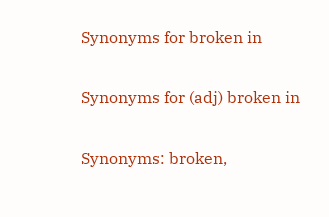Synonyms for broken in

Synonyms for (adj) broken in

Synonyms: broken,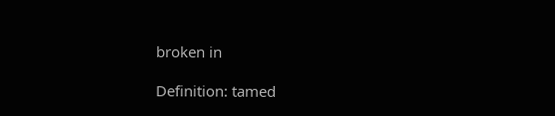broken in

Definition: tamed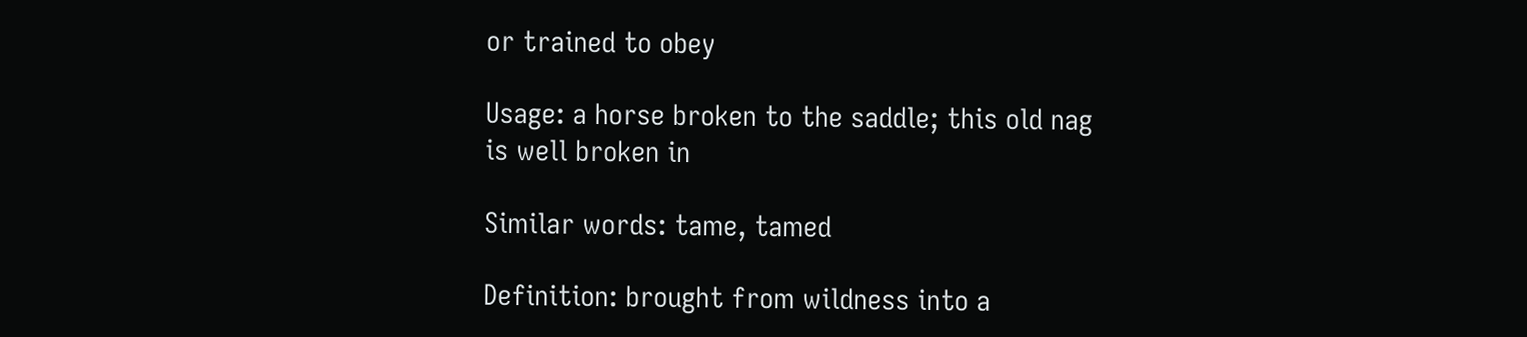or trained to obey

Usage: a horse broken to the saddle; this old nag is well broken in

Similar words: tame, tamed

Definition: brought from wildness into a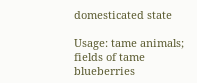domesticated state

Usage: tame animals; fields of tame blueberries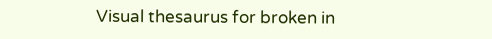Visual thesaurus for broken in